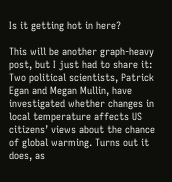Is it getting hot in here?

This will be another graph-heavy post, but I just had to share it: Two political scientists, Patrick Egan and Megan Mullin, have investigated whether changes in local temperature affects US citizens’ views about the chance of global warming. Turns out it does, as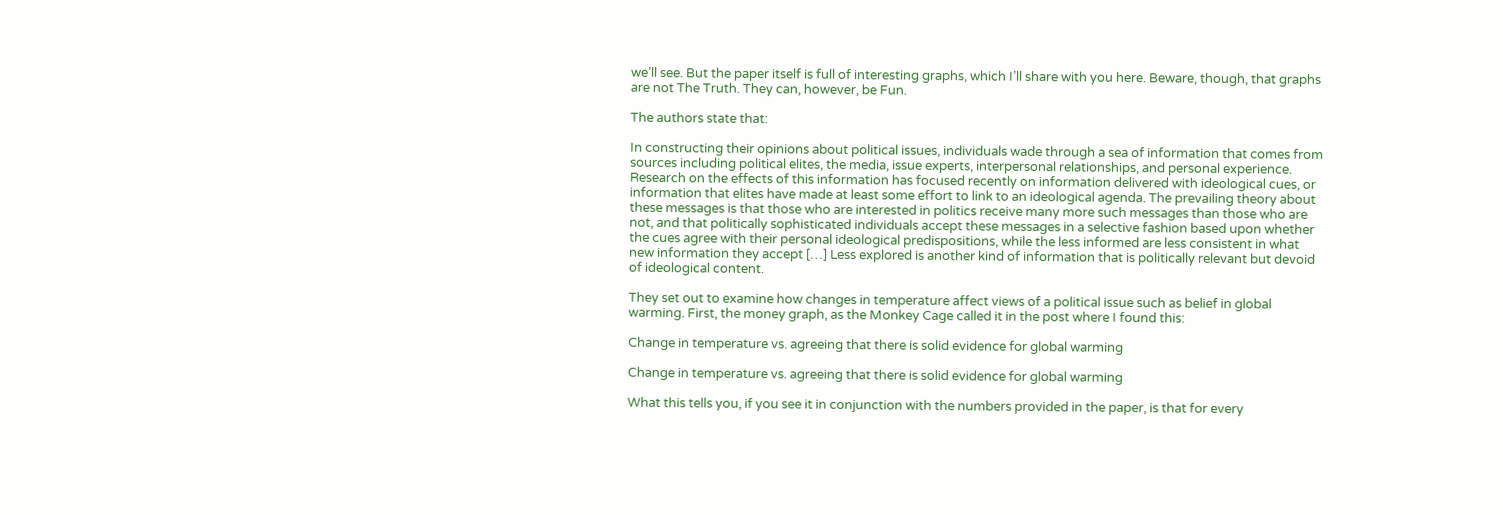we’ll see. But the paper itself is full of interesting graphs, which I’ll share with you here. Beware, though, that graphs are not The Truth. They can, however, be Fun.

The authors state that:

In constructing their opinions about political issues, individuals wade through a sea of information that comes from sources including political elites, the media, issue experts, interpersonal relationships, and personal experience. Research on the effects of this information has focused recently on information delivered with ideological cues, or information that elites have made at least some effort to link to an ideological agenda. The prevailing theory about these messages is that those who are interested in politics receive many more such messages than those who are not, and that politically sophisticated individuals accept these messages in a selective fashion based upon whether the cues agree with their personal ideological predispositions, while the less informed are less consistent in what new information they accept […] Less explored is another kind of information that is politically relevant but devoid of ideological content.

They set out to examine how changes in temperature affect views of a political issue such as belief in global warming. First, the money graph, as the Monkey Cage called it in the post where I found this:

Change in temperature vs. agreeing that there is solid evidence for global warming

Change in temperature vs. agreeing that there is solid evidence for global warming

What this tells you, if you see it in conjunction with the numbers provided in the paper, is that for every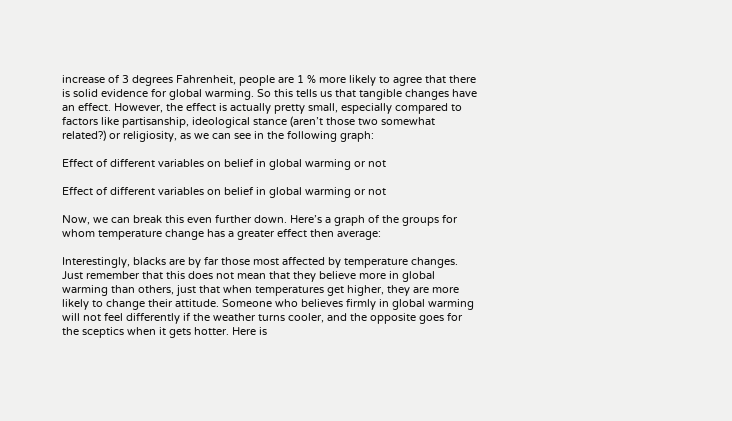increase of 3 degrees Fahrenheit, people are 1 % more likely to agree that there is solid evidence for global warming. So this tells us that tangible changes have an effect. However, the effect is actually pretty small, especially compared to factors like partisanship, ideological stance (aren’t those two somewhat related?) or religiosity, as we can see in the following graph:

Effect of different variables on belief in global warming or not

Effect of different variables on belief in global warming or not

Now, we can break this even further down. Here’s a graph of the groups for whom temperature change has a greater effect then average:

Interestingly, blacks are by far those most affected by temperature changes. Just remember that this does not mean that they believe more in global warming than others, just that when temperatures get higher, they are more likely to change their attitude. Someone who believes firmly in global warming will not feel differently if the weather turns cooler, and the opposite goes for the sceptics when it gets hotter. Here is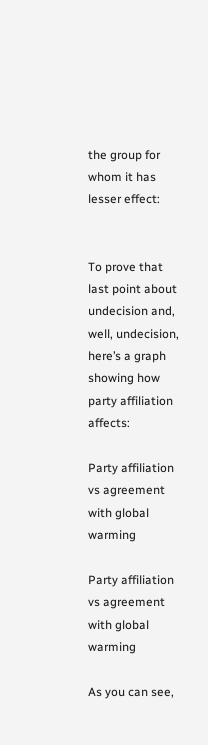the group for whom it has lesser effect:


To prove that last point about undecision and, well, undecision, here’s a graph showing how party affiliation affects:

Party affiliation vs agreement with global warming

Party affiliation vs agreement with global warming

As you can see,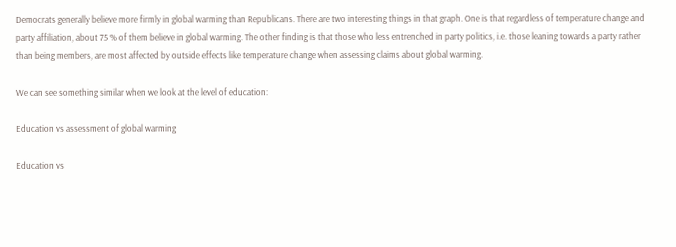Democrats generally believe more firmly in global warming than Republicans. There are two interesting things in that graph. One is that regardless of temperature change and party affiliation, about 75 % of them believe in global warming. The other finding is that those who less entrenched in party politics, i.e. those leaning towards a party rather than being members, are most affected by outside effects like temperature change when assessing claims about global warming.

We can see something similar when we look at the level of education:

Education vs assessment of global warming

Education vs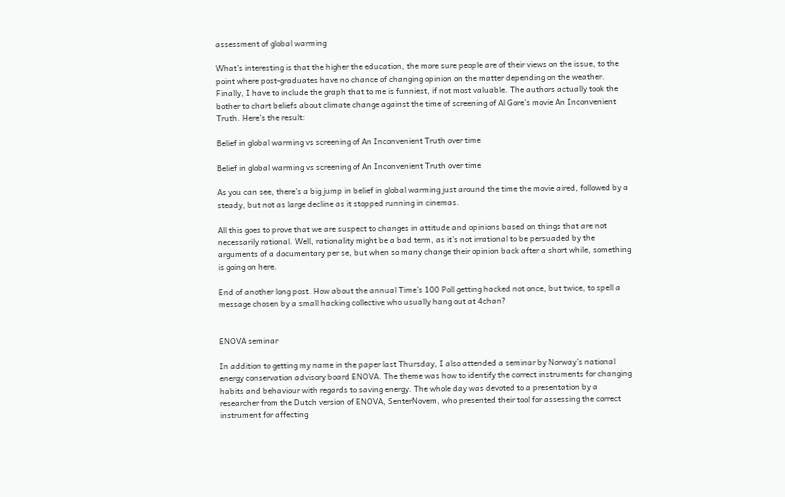assessment of global warming

What’s interesting is that the higher the education, the more sure people are of their views on the issue, to the point where post-graduates have no chance of changing opinion on the matter depending on the weather. Finally, I have to include the graph that to me is funniest, if not most valuable. The authors actually took the bother to chart beliefs about climate change against the time of screening of Al Gore’s movie An Inconvenient Truth. Here’s the result:

Belief in global warming vs screening of An Inconvenient Truth over time

Belief in global warming vs screening of An Inconvenient Truth over time

As you can see, there’s a big jump in belief in global warming just around the time the movie aired, followed by a steady, but not as large decline as it stopped running in cinemas.

All this goes to prove that we are suspect to changes in attitude and opinions based on things that are not necessarily rational. Well, rationality might be a bad term, as it’s not irrational to be persuaded by the arguments of a documentary per se, but when so many change their opinion back after a short while, something is going on here.

End of another long post. How about the annual Time’s 100 Poll getting hacked not once, but twice, to spell a message chosen by a small hacking collective who usually hang out at 4chan?


ENOVA seminar

In addition to getting my name in the paper last Thursday, I also attended a seminar by Norway’s national energy conservation advisory board ENOVA. The theme was how to identify the correct instruments for changing habits and behaviour with regards to saving energy. The whole day was devoted to a presentation by a researcher from the Dutch version of ENOVA, SenterNovem, who presented their tool for assessing the correct instrument for affecting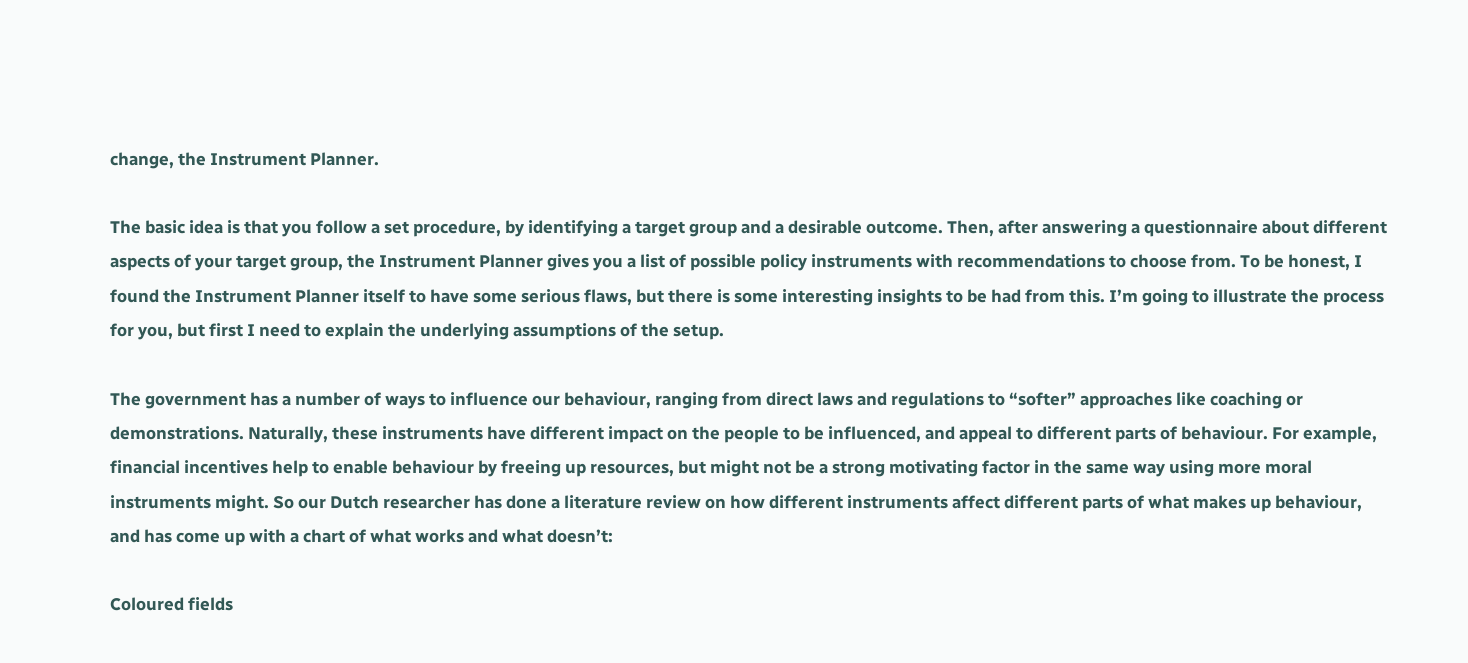change, the Instrument Planner.

The basic idea is that you follow a set procedure, by identifying a target group and a desirable outcome. Then, after answering a questionnaire about different aspects of your target group, the Instrument Planner gives you a list of possible policy instruments with recommendations to choose from. To be honest, I found the Instrument Planner itself to have some serious flaws, but there is some interesting insights to be had from this. I’m going to illustrate the process for you, but first I need to explain the underlying assumptions of the setup.

The government has a number of ways to influence our behaviour, ranging from direct laws and regulations to “softer” approaches like coaching or demonstrations. Naturally, these instruments have different impact on the people to be influenced, and appeal to different parts of behaviour. For example, financial incentives help to enable behaviour by freeing up resources, but might not be a strong motivating factor in the same way using more moral instruments might. So our Dutch researcher has done a literature review on how different instruments affect different parts of what makes up behaviour, and has come up with a chart of what works and what doesn’t:

Coloured fields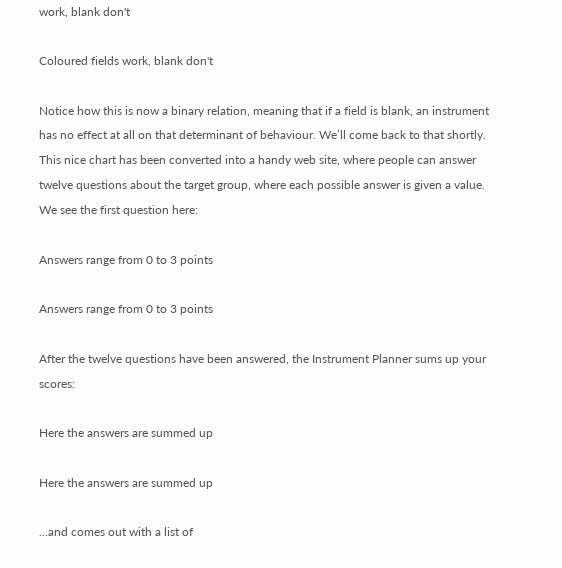work, blank don't

Coloured fields work, blank don't

Notice how this is now a binary relation, meaning that if a field is blank, an instrument has no effect at all on that determinant of behaviour. We’ll come back to that shortly. This nice chart has been converted into a handy web site, where people can answer twelve questions about the target group, where each possible answer is given a value. We see the first question here:

Answers range from 0 to 3 points

Answers range from 0 to 3 points

After the twelve questions have been answered, the Instrument Planner sums up your scores:

Here the answers are summed up

Here the answers are summed up

…and comes out with a list of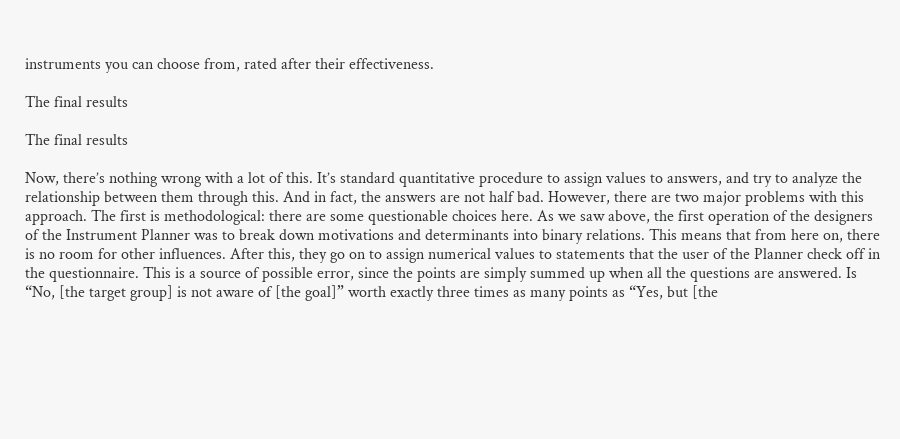instruments you can choose from, rated after their effectiveness.

The final results

The final results

Now, there’s nothing wrong with a lot of this. It’s standard quantitative procedure to assign values to answers, and try to analyze the relationship between them through this. And in fact, the answers are not half bad. However, there are two major problems with this approach. The first is methodological: there are some questionable choices here. As we saw above, the first operation of the designers of the Instrument Planner was to break down motivations and determinants into binary relations. This means that from here on, there is no room for other influences. After this, they go on to assign numerical values to statements that the user of the Planner check off in the questionnaire. This is a source of possible error, since the points are simply summed up when all the questions are answered. Is “No, [the target group] is not aware of [the goal]” worth exactly three times as many points as “Yes, but [the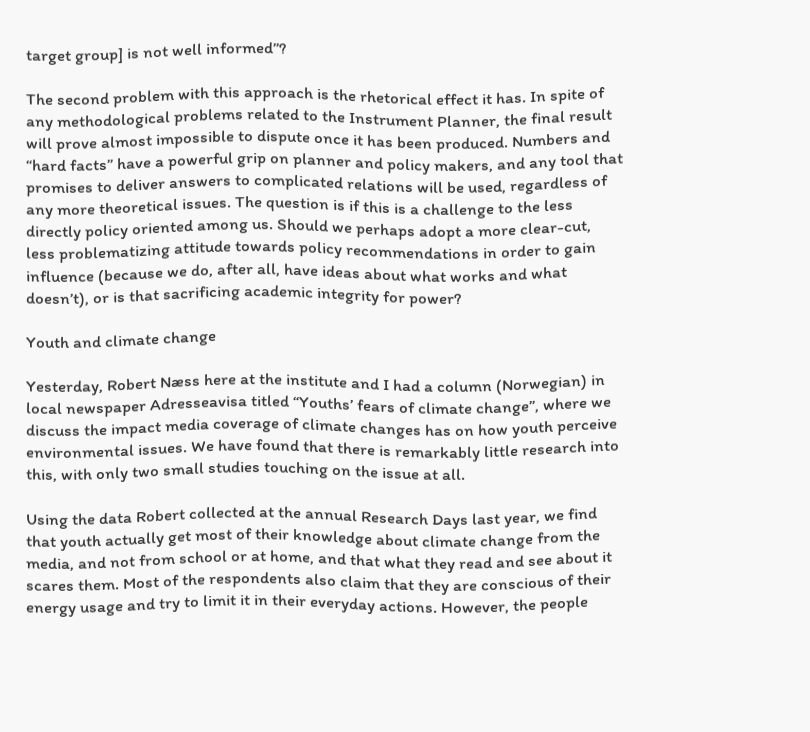target group] is not well informed”?

The second problem with this approach is the rhetorical effect it has. In spite of any methodological problems related to the Instrument Planner, the final result will prove almost impossible to dispute once it has been produced. Numbers and “hard facts” have a powerful grip on planner and policy makers, and any tool that promises to deliver answers to complicated relations will be used, regardless of any more theoretical issues. The question is if this is a challenge to the less directly policy oriented among us. Should we perhaps adopt a more clear-cut, less problematizing attitude towards policy recommendations in order to gain influence (because we do, after all, have ideas about what works and what doesn’t), or is that sacrificing academic integrity for power?

Youth and climate change

Yesterday, Robert Næss here at the institute and I had a column (Norwegian) in local newspaper Adresseavisa titled “Youths’ fears of climate change”, where we discuss the impact media coverage of climate changes has on how youth perceive environmental issues. We have found that there is remarkably little research into this, with only two small studies touching on the issue at all.

Using the data Robert collected at the annual Research Days last year, we find that youth actually get most of their knowledge about climate change from the media, and not from school or at home, and that what they read and see about it scares them. Most of the respondents also claim that they are conscious of their energy usage and try to limit it in their everyday actions. However, the people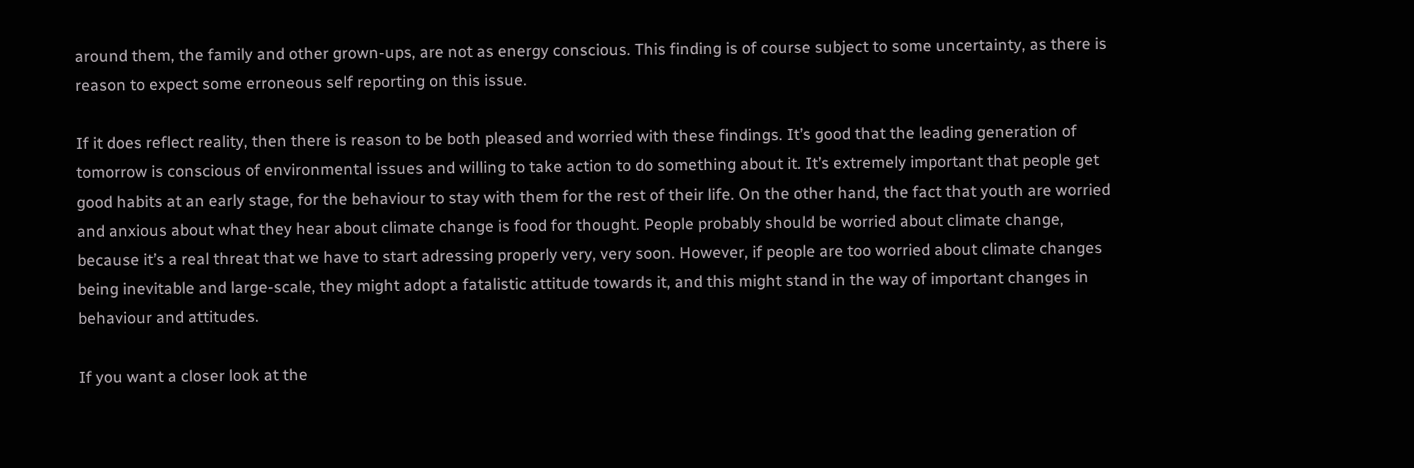around them, the family and other grown-ups, are not as energy conscious. This finding is of course subject to some uncertainty, as there is reason to expect some erroneous self reporting on this issue.

If it does reflect reality, then there is reason to be both pleased and worried with these findings. It’s good that the leading generation of tomorrow is conscious of environmental issues and willing to take action to do something about it. It’s extremely important that people get good habits at an early stage, for the behaviour to stay with them for the rest of their life. On the other hand, the fact that youth are worried and anxious about what they hear about climate change is food for thought. People probably should be worried about climate change, because it’s a real threat that we have to start adressing properly very, very soon. However, if people are too worried about climate changes being inevitable and large-scale, they might adopt a fatalistic attitude towards it, and this might stand in the way of important changes in behaviour and attitudes.

If you want a closer look at the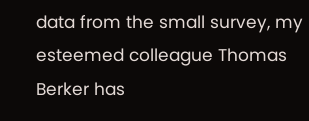data from the small survey, my esteemed colleague Thomas Berker has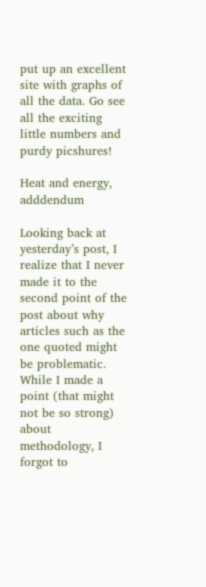put up an excellent site with graphs of all the data. Go see all the exciting little numbers and purdy picshures!

Heat and energy, adddendum

Looking back at yesterday’s post, I realize that I never made it to the second point of the post about why articles such as the one quoted might be problematic. While I made a point (that might not be so strong) about methodology, I forgot to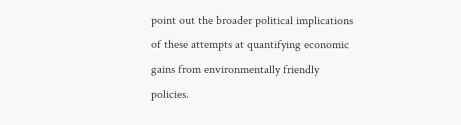point out the broader political implications of these attempts at quantifying economic gains from environmentally friendly policies.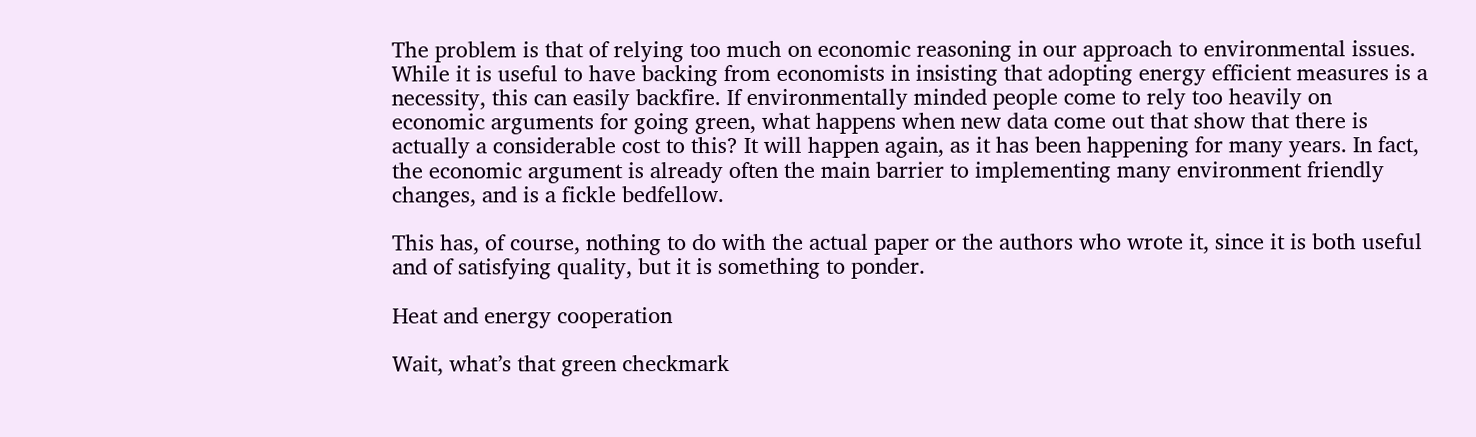The problem is that of relying too much on economic reasoning in our approach to environmental issues. While it is useful to have backing from economists in insisting that adopting energy efficient measures is a necessity, this can easily backfire. If environmentally minded people come to rely too heavily on economic arguments for going green, what happens when new data come out that show that there is actually a considerable cost to this? It will happen again, as it has been happening for many years. In fact, the economic argument is already often the main barrier to implementing many environment friendly changes, and is a fickle bedfellow.

This has, of course, nothing to do with the actual paper or the authors who wrote it, since it is both useful and of satisfying quality, but it is something to ponder.

Heat and energy cooperation

Wait, what’s that green checkmark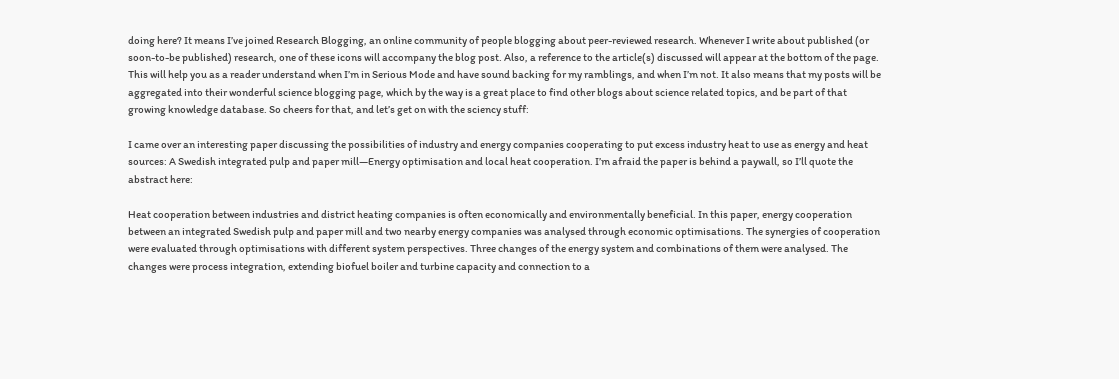doing here? It means I’ve joined Research Blogging, an online community of people blogging about peer-reviewed research. Whenever I write about published (or soon-to-be published) research, one of these icons will accompany the blog post. Also, a reference to the article(s) discussed will appear at the bottom of the page. This will help you as a reader understand when I’m in Serious Mode and have sound backing for my ramblings, and when I’m not. It also means that my posts will be aggregated into their wonderful science blogging page, which by the way is a great place to find other blogs about science related topics, and be part of that growing knowledge database. So cheers for that, and let’s get on with the sciency stuff:

I came over an interesting paper discussing the possibilities of industry and energy companies cooperating to put excess industry heat to use as energy and heat sources: A Swedish integrated pulp and paper mill—Energy optimisation and local heat cooperation. I’m afraid the paper is behind a paywall, so I’ll quote the abstract here:

Heat cooperation between industries and district heating companies is often economically and environmentally beneficial. In this paper, energy cooperation between an integrated Swedish pulp and paper mill and two nearby energy companies was analysed through economic optimisations. The synergies of cooperation were evaluated through optimisations with different system perspectives. Three changes of the energy system and combinations of them were analysed. The changes were process integration, extending biofuel boiler and turbine capacity and connection to a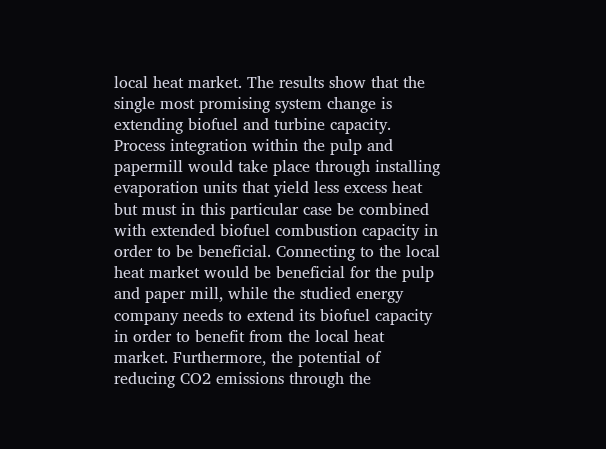local heat market. The results show that the single most promising system change is extending biofuel and turbine capacity. Process integration within the pulp and papermill would take place through installing evaporation units that yield less excess heat but must in this particular case be combined with extended biofuel combustion capacity in order to be beneficial. Connecting to the local heat market would be beneficial for the pulp and paper mill, while the studied energy company needs to extend its biofuel capacity in order to benefit from the local heat market. Furthermore, the potential of reducing CO2 emissions through the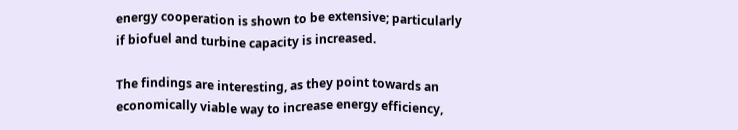energy cooperation is shown to be extensive; particularly if biofuel and turbine capacity is increased.

The findings are interesting, as they point towards an economically viable way to increase energy efficiency,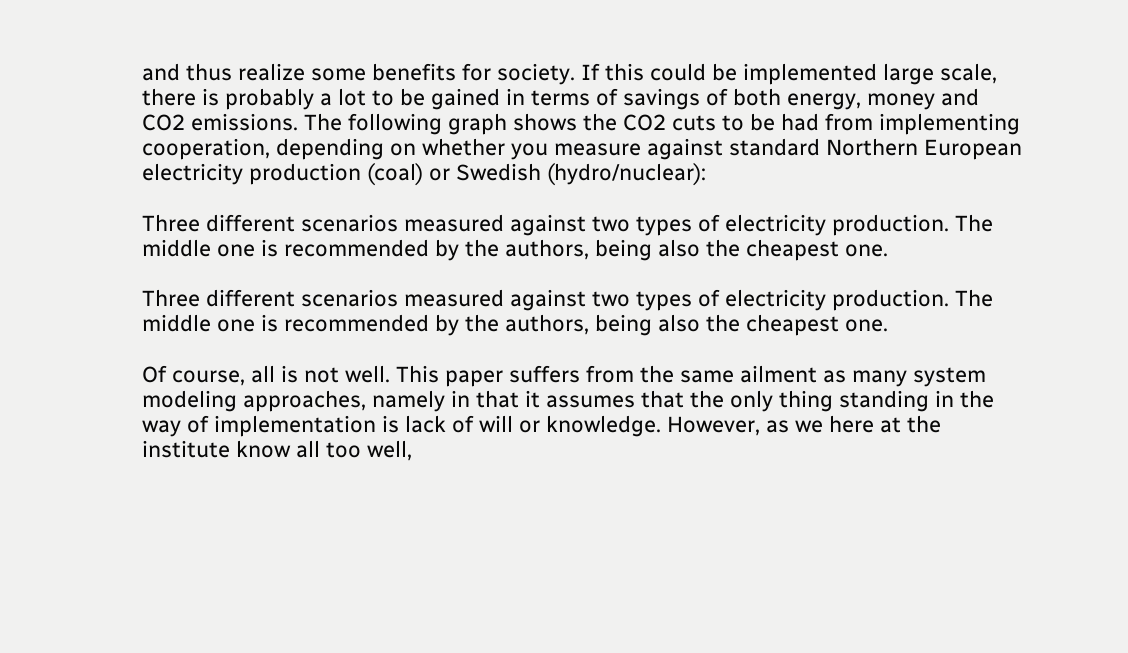and thus realize some benefits for society. If this could be implemented large scale, there is probably a lot to be gained in terms of savings of both energy, money and CO2 emissions. The following graph shows the CO2 cuts to be had from implementing cooperation, depending on whether you measure against standard Northern European electricity production (coal) or Swedish (hydro/nuclear):

Three different scenarios measured against two types of electricity production. The middle one is recommended by the authors, being also the cheapest one.

Three different scenarios measured against two types of electricity production. The middle one is recommended by the authors, being also the cheapest one.

Of course, all is not well. This paper suffers from the same ailment as many system modeling approaches, namely in that it assumes that the only thing standing in the way of implementation is lack of will or knowledge. However, as we here at the institute know all too well,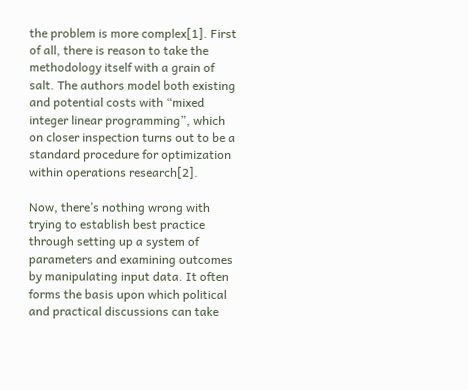the problem is more complex[1]. First of all, there is reason to take the methodology itself with a grain of salt. The authors model both existing and potential costs with “mixed integer linear programming”, which on closer inspection turns out to be a standard procedure for optimization within operations research[2].

Now, there’s nothing wrong with trying to establish best practice through setting up a system of parameters and examining outcomes by manipulating input data. It often forms the basis upon which political and practical discussions can take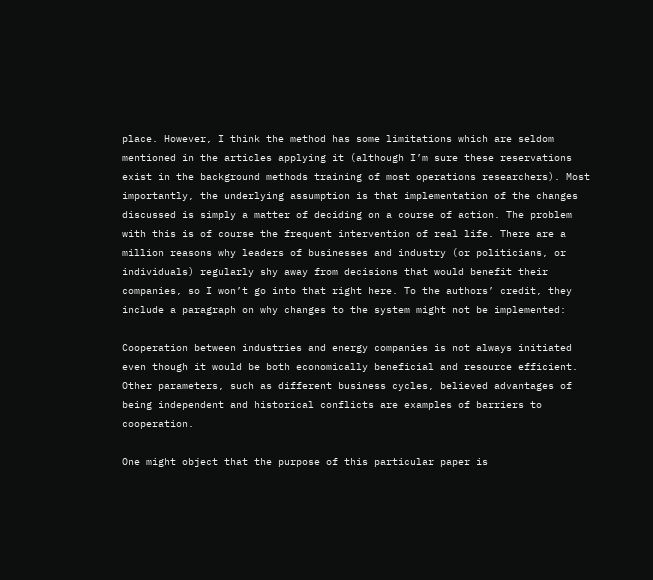place. However, I think the method has some limitations which are seldom mentioned in the articles applying it (although I’m sure these reservations exist in the background methods training of most operations researchers). Most importantly, the underlying assumption is that implementation of the changes discussed is simply a matter of deciding on a course of action. The problem with this is of course the frequent intervention of real life. There are a million reasons why leaders of businesses and industry (or politicians, or individuals) regularly shy away from decisions that would benefit their companies, so I won’t go into that right here. To the authors’ credit, they include a paragraph on why changes to the system might not be implemented:

Cooperation between industries and energy companies is not always initiated even though it would be both economically beneficial and resource efficient. Other parameters, such as different business cycles, believed advantages of being independent and historical conflicts are examples of barriers to cooperation.

One might object that the purpose of this particular paper is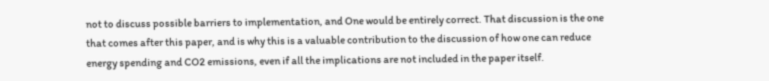not to discuss possible barriers to implementation, and One would be entirely correct. That discussion is the one that comes after this paper, and is why this is a valuable contribution to the discussion of how one can reduce energy spending and CO2 emissions, even if all the implications are not included in the paper itself.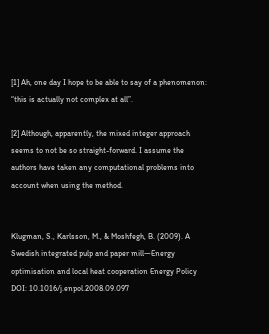[1] Ah, one day I hope to be able to say of a phenomenon: “this is actually not complex at all”.

[2] Although, apparently, the mixed integer approach seems to not be so straight-forward. I assume the authors have taken any computational problems into account when using the method.


Klugman, S., Karlsson, M., & Moshfegh, B. (2009). A Swedish integrated pulp and paper mill—Energy optimisation and local heat cooperation Energy Policy DOI: 10.1016/j.enpol.2008.09.097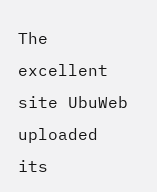The excellent site UbuWeb uploaded its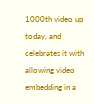1000th video up today, and celebrates it with allowing video embedding in a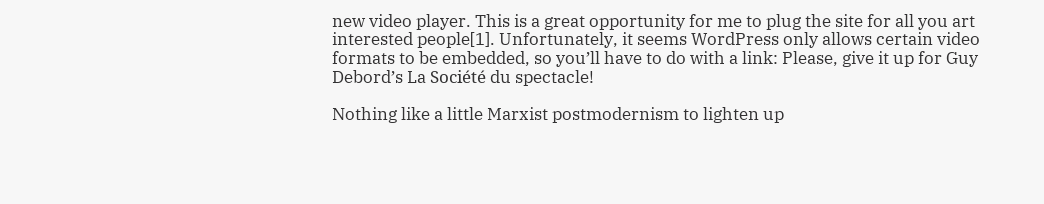new video player. This is a great opportunity for me to plug the site for all you art interested people[1]. Unfortunately, it seems WordPress only allows certain video formats to be embedded, so you’ll have to do with a link: Please, give it up for Guy Debord’s La Société du spectacle!

Nothing like a little Marxist postmodernism to lighten up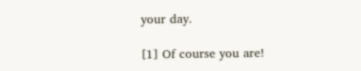your day.

[1] Of course you are!